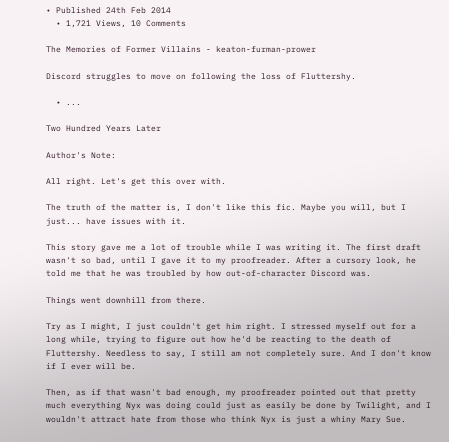• Published 24th Feb 2014
  • 1,721 Views, 10 Comments

The Memories of Former Villains - keaton-furman-prower

Discord struggles to move on following the loss of Fluttershy.

  • ...

Two Hundred Years Later

Author's Note:

All right. Let's get this over with.

The truth of the matter is, I don't like this fic. Maybe you will, but I just... have issues with it.

This story gave me a lot of trouble while I was writing it. The first draft wasn't so bad, until I gave it to my proofreader. After a cursory look, he told me that he was troubled by how out-of-character Discord was.

Things went downhill from there.

Try as I might, I just couldn't get him right. I stressed myself out for a long while, trying to figure out how he'd be reacting to the death of Fluttershy. Needless to say, I still am not completely sure. And I don't know if I ever will be.

Then, as if that wasn't bad enough, my proofreader pointed out that pretty much everything Nyx was doing could just as easily be done by Twilight, and I wouldn't attract hate from those who think Nyx is just a whiny Mary Sue.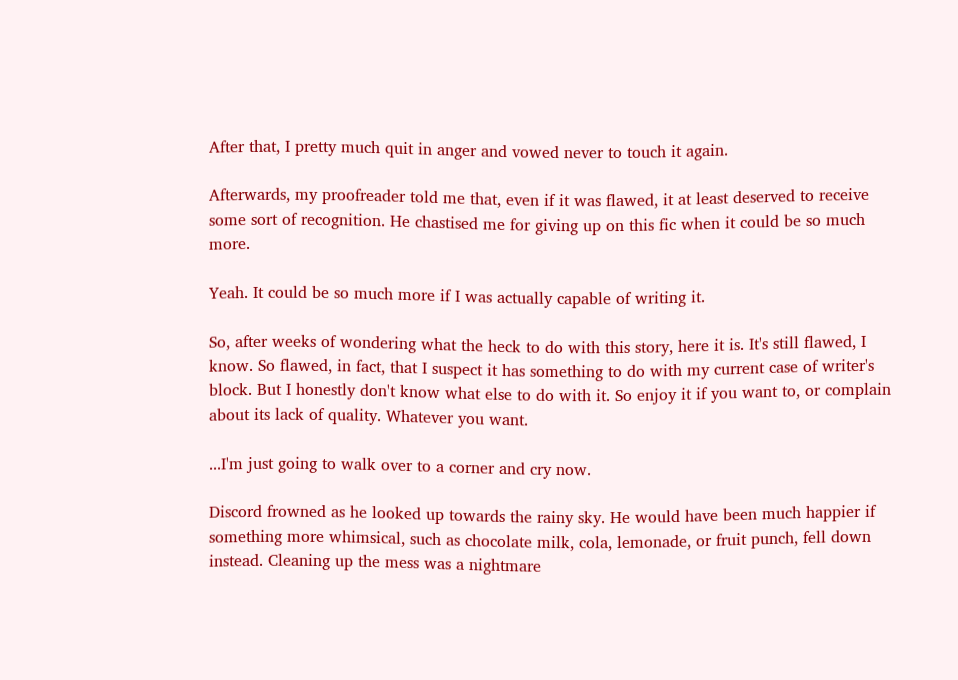After that, I pretty much quit in anger and vowed never to touch it again.

Afterwards, my proofreader told me that, even if it was flawed, it at least deserved to receive some sort of recognition. He chastised me for giving up on this fic when it could be so much more.

Yeah. It could be so much more if I was actually capable of writing it.

So, after weeks of wondering what the heck to do with this story, here it is. It's still flawed, I know. So flawed, in fact, that I suspect it has something to do with my current case of writer's block. But I honestly don't know what else to do with it. So enjoy it if you want to, or complain about its lack of quality. Whatever you want.

...I'm just going to walk over to a corner and cry now.

Discord frowned as he looked up towards the rainy sky. He would have been much happier if something more whimsical, such as chocolate milk, cola, lemonade, or fruit punch, fell down instead. Cleaning up the mess was a nightmare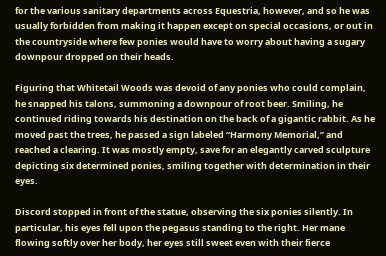for the various sanitary departments across Equestria, however, and so he was usually forbidden from making it happen except on special occasions, or out in the countryside where few ponies would have to worry about having a sugary downpour dropped on their heads.

Figuring that Whitetail Woods was devoid of any ponies who could complain, he snapped his talons, summoning a downpour of root beer. Smiling, he continued riding towards his destination on the back of a gigantic rabbit. As he moved past the trees, he passed a sign labeled “Harmony Memorial,” and reached a clearing. It was mostly empty, save for an elegantly carved sculpture depicting six determined ponies, smiling together with determination in their eyes.

Discord stopped in front of the statue, observing the six ponies silently. In particular, his eyes fell upon the pegasus standing to the right. Her mane flowing softly over her body, her eyes still sweet even with their fierce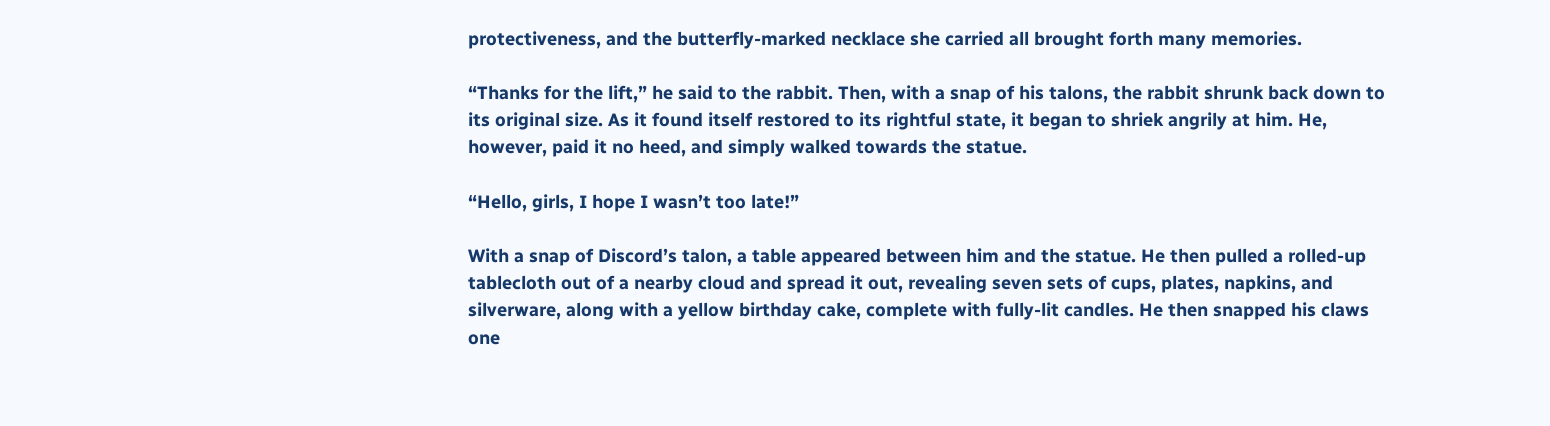protectiveness, and the butterfly-marked necklace she carried all brought forth many memories.

“Thanks for the lift,” he said to the rabbit. Then, with a snap of his talons, the rabbit shrunk back down to its original size. As it found itself restored to its rightful state, it began to shriek angrily at him. He, however, paid it no heed, and simply walked towards the statue.

“Hello, girls, I hope I wasn’t too late!”

With a snap of Discord’s talon, a table appeared between him and the statue. He then pulled a rolled-up tablecloth out of a nearby cloud and spread it out, revealing seven sets of cups, plates, napkins, and silverware, along with a yellow birthday cake, complete with fully-lit candles. He then snapped his claws one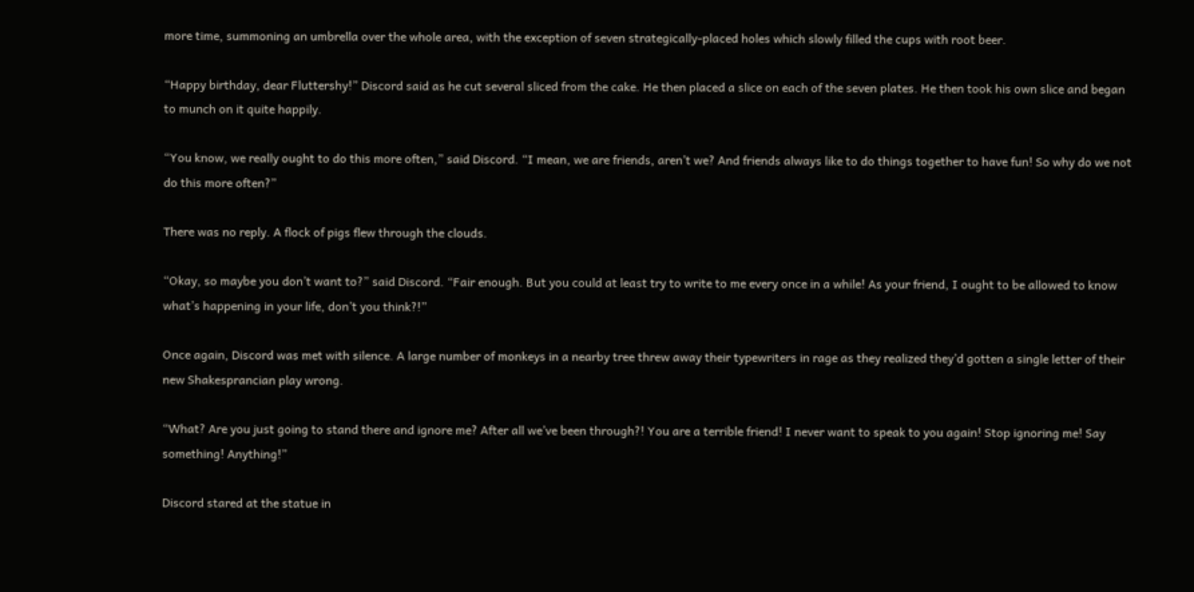more time, summoning an umbrella over the whole area, with the exception of seven strategically-placed holes which slowly filled the cups with root beer.

“Happy birthday, dear Fluttershy!” Discord said as he cut several sliced from the cake. He then placed a slice on each of the seven plates. He then took his own slice and began to munch on it quite happily.

“You know, we really ought to do this more often,” said Discord. “I mean, we are friends, aren’t we? And friends always like to do things together to have fun! So why do we not do this more often?”

There was no reply. A flock of pigs flew through the clouds.

“Okay, so maybe you don’t want to?” said Discord. “Fair enough. But you could at least try to write to me every once in a while! As your friend, I ought to be allowed to know what’s happening in your life, don’t you think?!”

Once again, Discord was met with silence. A large number of monkeys in a nearby tree threw away their typewriters in rage as they realized they’d gotten a single letter of their new Shakesprancian play wrong.

“What? Are you just going to stand there and ignore me? After all we’ve been through?! You are a terrible friend! I never want to speak to you again! Stop ignoring me! Say something! Anything!”

Discord stared at the statue in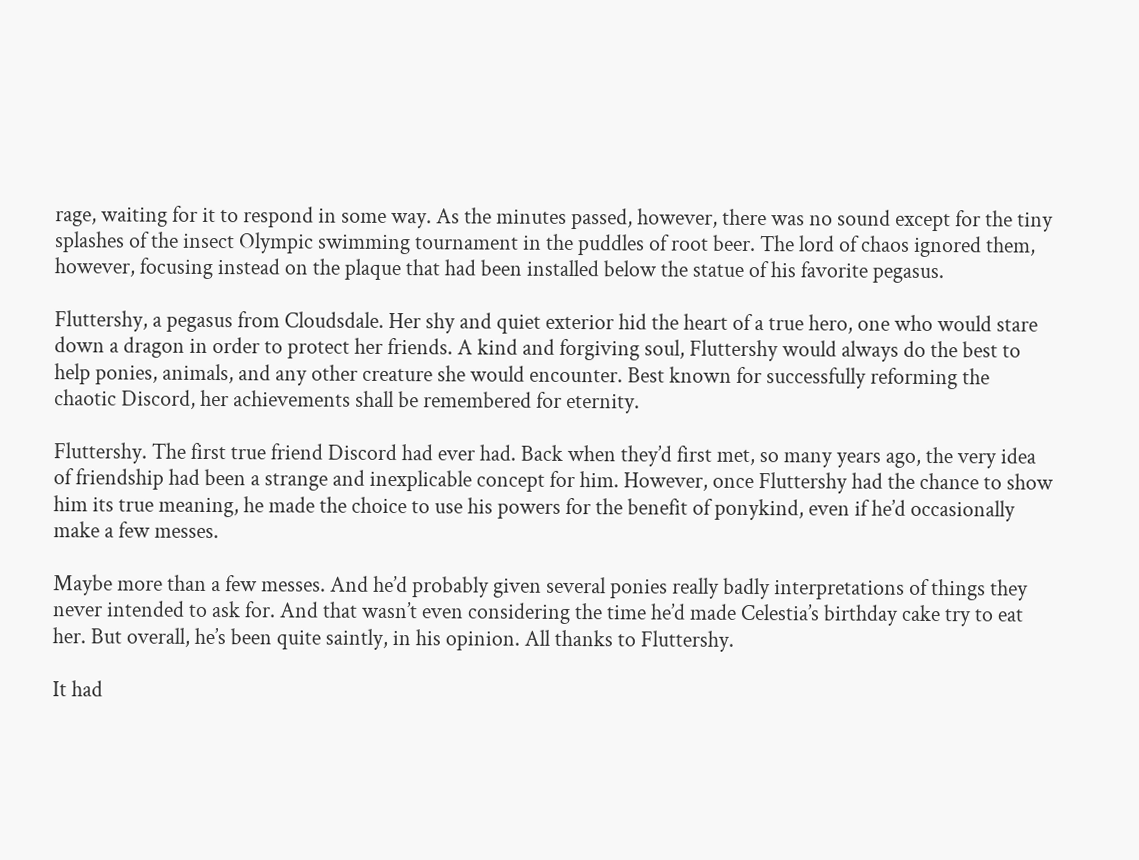rage, waiting for it to respond in some way. As the minutes passed, however, there was no sound except for the tiny splashes of the insect Olympic swimming tournament in the puddles of root beer. The lord of chaos ignored them, however, focusing instead on the plaque that had been installed below the statue of his favorite pegasus.

Fluttershy, a pegasus from Cloudsdale. Her shy and quiet exterior hid the heart of a true hero, one who would stare down a dragon in order to protect her friends. A kind and forgiving soul, Fluttershy would always do the best to help ponies, animals, and any other creature she would encounter. Best known for successfully reforming the chaotic Discord, her achievements shall be remembered for eternity.

Fluttershy. The first true friend Discord had ever had. Back when they’d first met, so many years ago, the very idea of friendship had been a strange and inexplicable concept for him. However, once Fluttershy had the chance to show him its true meaning, he made the choice to use his powers for the benefit of ponykind, even if he’d occasionally make a few messes.

Maybe more than a few messes. And he’d probably given several ponies really badly interpretations of things they never intended to ask for. And that wasn’t even considering the time he’d made Celestia’s birthday cake try to eat her. But overall, he’s been quite saintly, in his opinion. All thanks to Fluttershy.

It had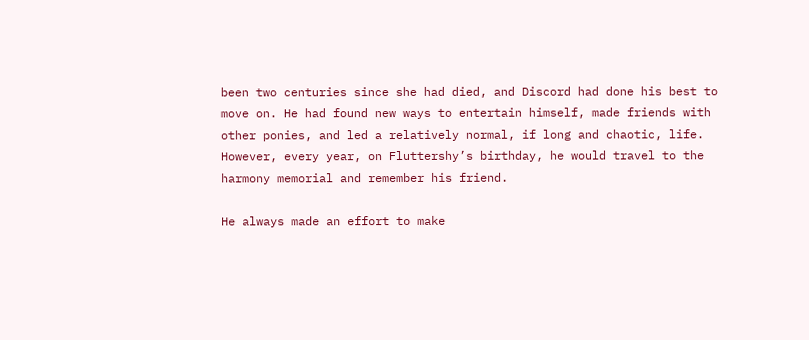been two centuries since she had died, and Discord had done his best to move on. He had found new ways to entertain himself, made friends with other ponies, and led a relatively normal, if long and chaotic, life. However, every year, on Fluttershy’s birthday, he would travel to the harmony memorial and remember his friend.

He always made an effort to make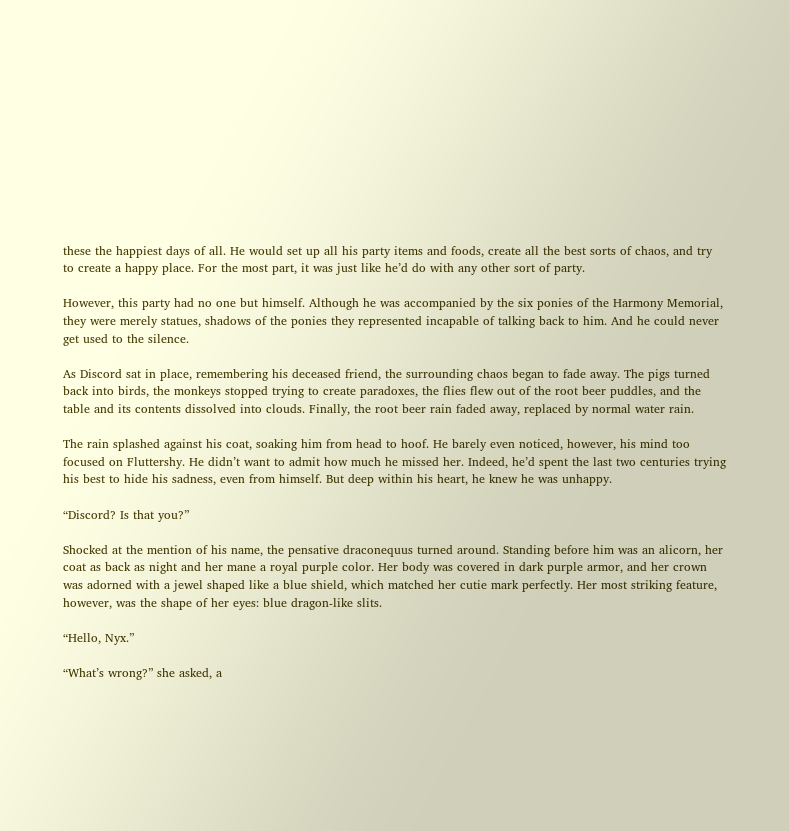these the happiest days of all. He would set up all his party items and foods, create all the best sorts of chaos, and try to create a happy place. For the most part, it was just like he’d do with any other sort of party.

However, this party had no one but himself. Although he was accompanied by the six ponies of the Harmony Memorial, they were merely statues, shadows of the ponies they represented incapable of talking back to him. And he could never get used to the silence.

As Discord sat in place, remembering his deceased friend, the surrounding chaos began to fade away. The pigs turned back into birds, the monkeys stopped trying to create paradoxes, the flies flew out of the root beer puddles, and the table and its contents dissolved into clouds. Finally, the root beer rain faded away, replaced by normal water rain.

The rain splashed against his coat, soaking him from head to hoof. He barely even noticed, however, his mind too focused on Fluttershy. He didn’t want to admit how much he missed her. Indeed, he’d spent the last two centuries trying his best to hide his sadness, even from himself. But deep within his heart, he knew he was unhappy.

“Discord? Is that you?”

Shocked at the mention of his name, the pensative draconequus turned around. Standing before him was an alicorn, her coat as back as night and her mane a royal purple color. Her body was covered in dark purple armor, and her crown was adorned with a jewel shaped like a blue shield, which matched her cutie mark perfectly. Her most striking feature, however, was the shape of her eyes: blue dragon-like slits.

“Hello, Nyx.”

“What’s wrong?” she asked, a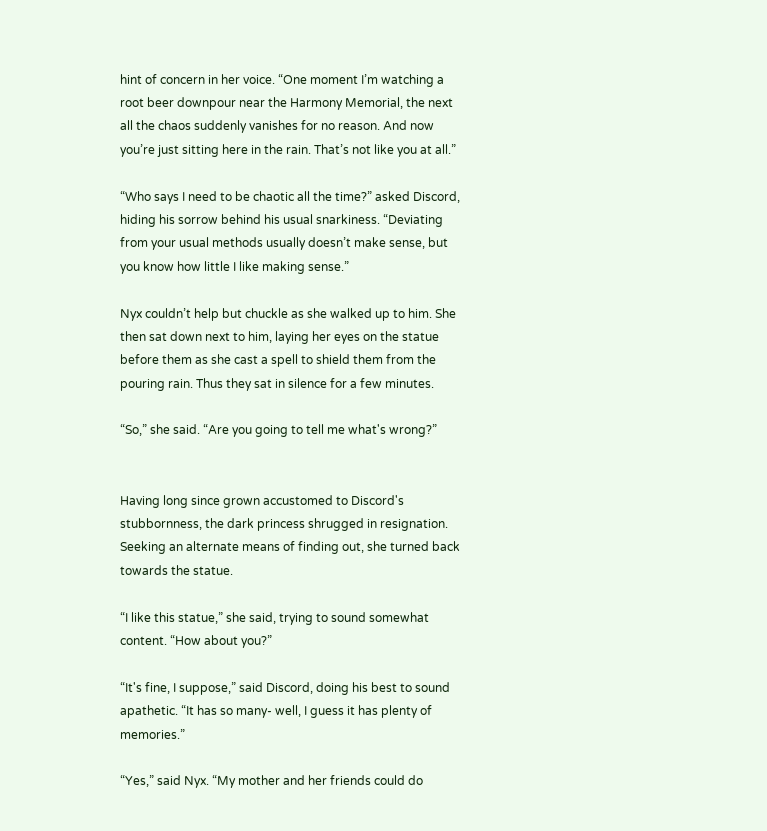hint of concern in her voice. “One moment I’m watching a root beer downpour near the Harmony Memorial, the next all the chaos suddenly vanishes for no reason. And now you’re just sitting here in the rain. That’s not like you at all.”

“Who says I need to be chaotic all the time?” asked Discord, hiding his sorrow behind his usual snarkiness. “Deviating from your usual methods usually doesn’t make sense, but you know how little I like making sense.”

Nyx couldn’t help but chuckle as she walked up to him. She then sat down next to him, laying her eyes on the statue before them as she cast a spell to shield them from the pouring rain. Thus they sat in silence for a few minutes.

“So,” she said. “Are you going to tell me what's wrong?”


Having long since grown accustomed to Discord's stubbornness, the dark princess shrugged in resignation. Seeking an alternate means of finding out, she turned back towards the statue.

“I like this statue,” she said, trying to sound somewhat content. “How about you?”

“It's fine, I suppose,” said Discord, doing his best to sound apathetic. “It has so many- well, I guess it has plenty of memories.”

“Yes,” said Nyx. “My mother and her friends could do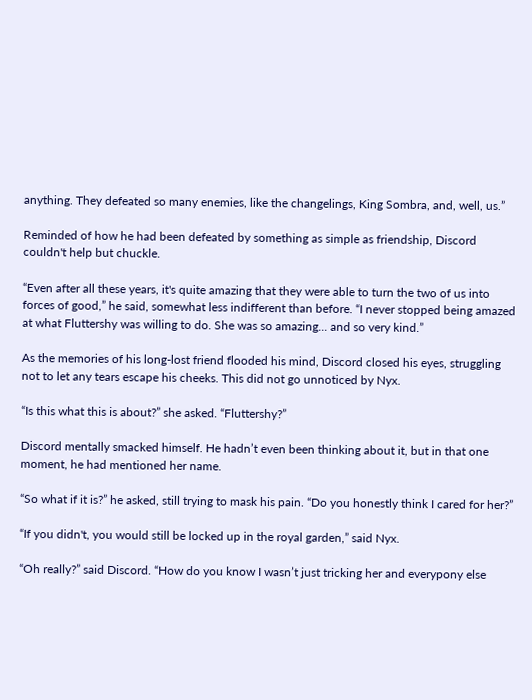anything. They defeated so many enemies, like the changelings, King Sombra, and, well, us.”

Reminded of how he had been defeated by something as simple as friendship, Discord couldn't help but chuckle.

“Even after all these years, it's quite amazing that they were able to turn the two of us into forces of good,” he said, somewhat less indifferent than before. “I never stopped being amazed at what Fluttershy was willing to do. She was so amazing... and so very kind.”

As the memories of his long-lost friend flooded his mind, Discord closed his eyes, struggling not to let any tears escape his cheeks. This did not go unnoticed by Nyx.

“Is this what this is about?” she asked. “Fluttershy?”

Discord mentally smacked himself. He hadn’t even been thinking about it, but in that one moment, he had mentioned her name.

“So what if it is?” he asked, still trying to mask his pain. “Do you honestly think I cared for her?”

“If you didn't, you would still be locked up in the royal garden,” said Nyx.

“Oh really?” said Discord. “How do you know I wasn’t just tricking her and everypony else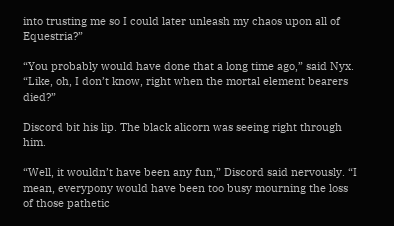into trusting me so I could later unleash my chaos upon all of Equestria?”

“You probably would have done that a long time ago,” said Nyx. “Like, oh, I don’t know, right when the mortal element bearers died?”

Discord bit his lip. The black alicorn was seeing right through him.

“Well, it wouldn’t have been any fun,” Discord said nervously. “I mean, everypony would have been too busy mourning the loss of those pathetic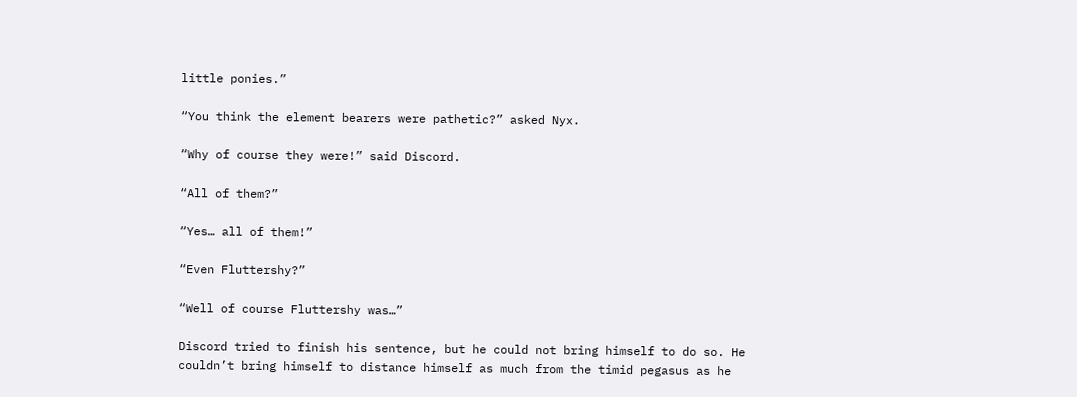little ponies.”

“You think the element bearers were pathetic?” asked Nyx.

“Why of course they were!” said Discord.

“All of them?”

“Yes… all of them!”

“Even Fluttershy?”

“Well of course Fluttershy was…”

Discord tried to finish his sentence, but he could not bring himself to do so. He couldn’t bring himself to distance himself as much from the timid pegasus as he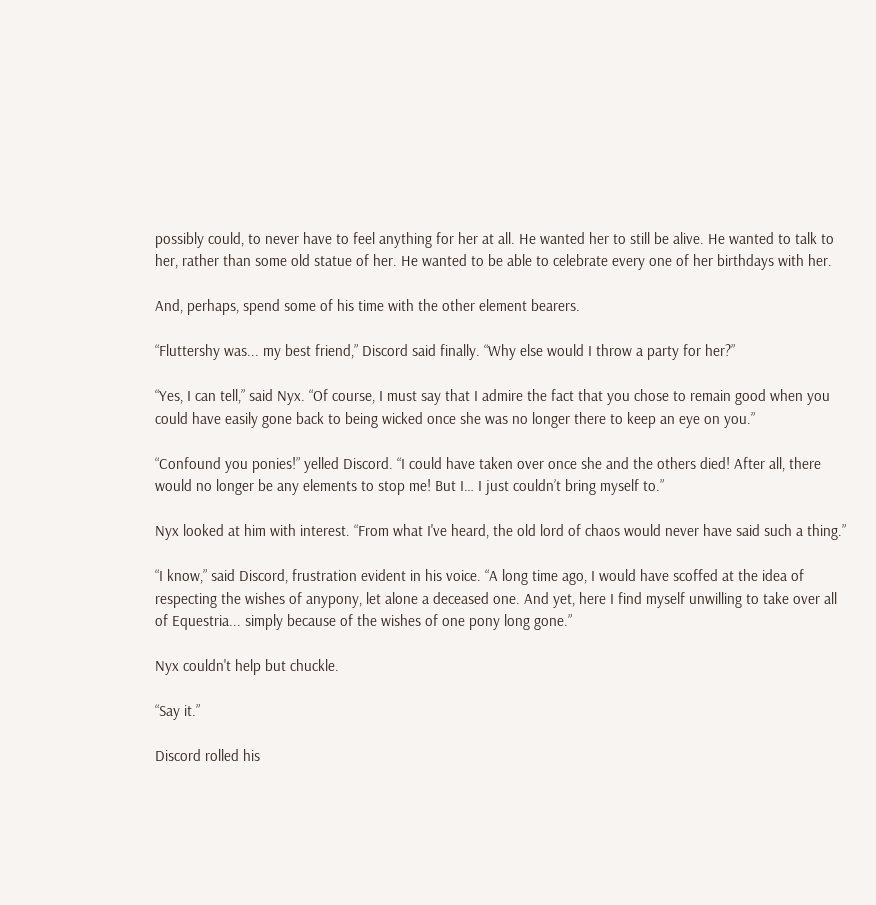possibly could, to never have to feel anything for her at all. He wanted her to still be alive. He wanted to talk to her, rather than some old statue of her. He wanted to be able to celebrate every one of her birthdays with her.

And, perhaps, spend some of his time with the other element bearers.

“Fluttershy was... my best friend,” Discord said finally. “Why else would I throw a party for her?”

“Yes, I can tell,” said Nyx. “Of course, I must say that I admire the fact that you chose to remain good when you could have easily gone back to being wicked once she was no longer there to keep an eye on you.”

“Confound you ponies!” yelled Discord. “I could have taken over once she and the others died! After all, there would no longer be any elements to stop me! But I… I just couldn’t bring myself to.”

Nyx looked at him with interest. “From what I've heard, the old lord of chaos would never have said such a thing.”

“I know,” said Discord, frustration evident in his voice. “A long time ago, I would have scoffed at the idea of respecting the wishes of anypony, let alone a deceased one. And yet, here I find myself unwilling to take over all of Equestria... simply because of the wishes of one pony long gone.”

Nyx couldn't help but chuckle.

“Say it.”

Discord rolled his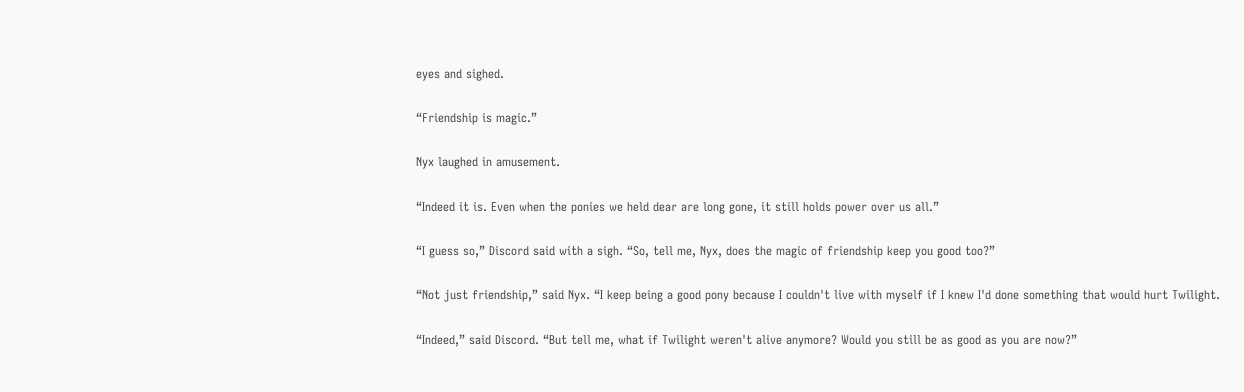eyes and sighed.

“Friendship is magic.”

Nyx laughed in amusement.

“Indeed it is. Even when the ponies we held dear are long gone, it still holds power over us all.”

“I guess so,” Discord said with a sigh. “So, tell me, Nyx, does the magic of friendship keep you good too?”

“Not just friendship,” said Nyx. “I keep being a good pony because I couldn't live with myself if I knew I'd done something that would hurt Twilight.

“Indeed,” said Discord. “But tell me, what if Twilight weren't alive anymore? Would you still be as good as you are now?”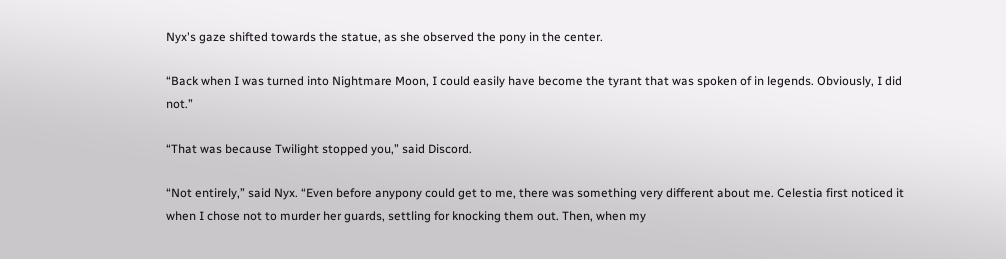Nyx's gaze shifted towards the statue, as she observed the pony in the center.

“Back when I was turned into Nightmare Moon, I could easily have become the tyrant that was spoken of in legends. Obviously, I did not.”

“That was because Twilight stopped you,” said Discord.

“Not entirely,” said Nyx. “Even before anypony could get to me, there was something very different about me. Celestia first noticed it when I chose not to murder her guards, settling for knocking them out. Then, when my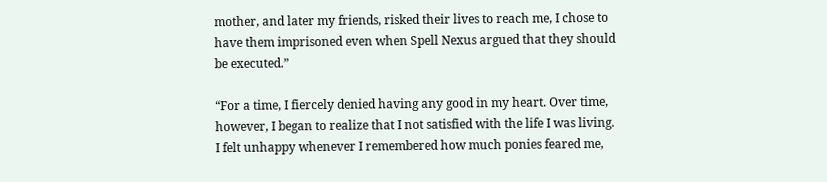mother, and later my friends, risked their lives to reach me, I chose to have them imprisoned even when Spell Nexus argued that they should be executed.”

“For a time, I fiercely denied having any good in my heart. Over time, however, I began to realize that I not satisfied with the life I was living. I felt unhappy whenever I remembered how much ponies feared me,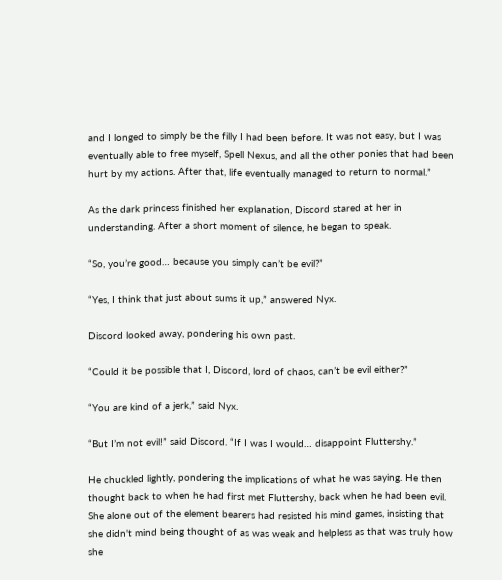and I longed to simply be the filly I had been before. It was not easy, but I was eventually able to free myself, Spell Nexus, and all the other ponies that had been hurt by my actions. After that, life eventually managed to return to normal.”

As the dark princess finished her explanation, Discord stared at her in understanding. After a short moment of silence, he began to speak.

“So, you’re good… because you simply can’t be evil?”

“Yes, I think that just about sums it up,” answered Nyx.

Discord looked away, pondering his own past.

“Could it be possible that I, Discord, lord of chaos, can’t be evil either?”

“You are kind of a jerk,” said Nyx.

“But I’m not evil!” said Discord. “If I was I would… disappoint Fluttershy.”

He chuckled lightly, pondering the implications of what he was saying. He then thought back to when he had first met Fluttershy, back when he had been evil. She alone out of the element bearers had resisted his mind games, insisting that she didn't mind being thought of as was weak and helpless as that was truly how she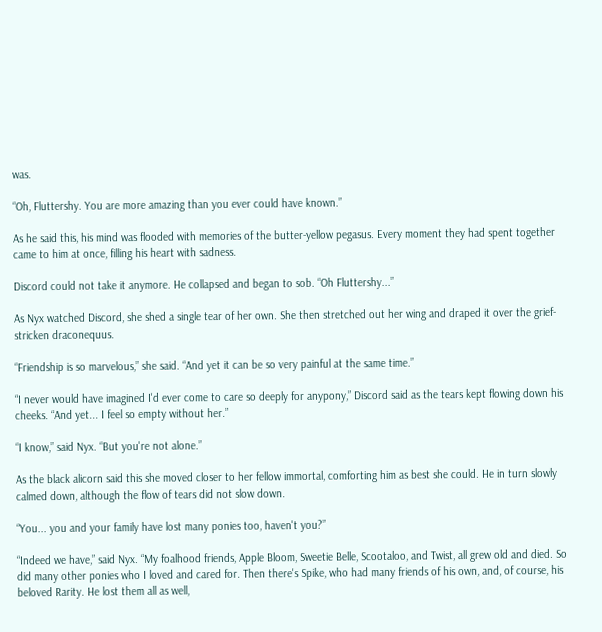was.

“Oh, Fluttershy. You are more amazing than you ever could have known.”

As he said this, his mind was flooded with memories of the butter-yellow pegasus. Every moment they had spent together came to him at once, filling his heart with sadness.

Discord could not take it anymore. He collapsed and began to sob. “Oh Fluttershy...”

As Nyx watched Discord, she shed a single tear of her own. She then stretched out her wing and draped it over the grief-stricken draconequus.

“Friendship is so marvelous,” she said. “And yet it can be so very painful at the same time.”

“I never would have imagined I'd ever come to care so deeply for anypony,” Discord said as the tears kept flowing down his cheeks. “And yet... I feel so empty without her.”

“I know,” said Nyx. “But you're not alone.”

As the black alicorn said this she moved closer to her fellow immortal, comforting him as best she could. He in turn slowly calmed down, although the flow of tears did not slow down.

“You... you and your family have lost many ponies too, haven't you?”

“Indeed we have,” said Nyx. “My foalhood friends, Apple Bloom, Sweetie Belle, Scootaloo, and Twist, all grew old and died. So did many other ponies who I loved and cared for. Then there's Spike, who had many friends of his own, and, of course, his beloved Rarity. He lost them all as well,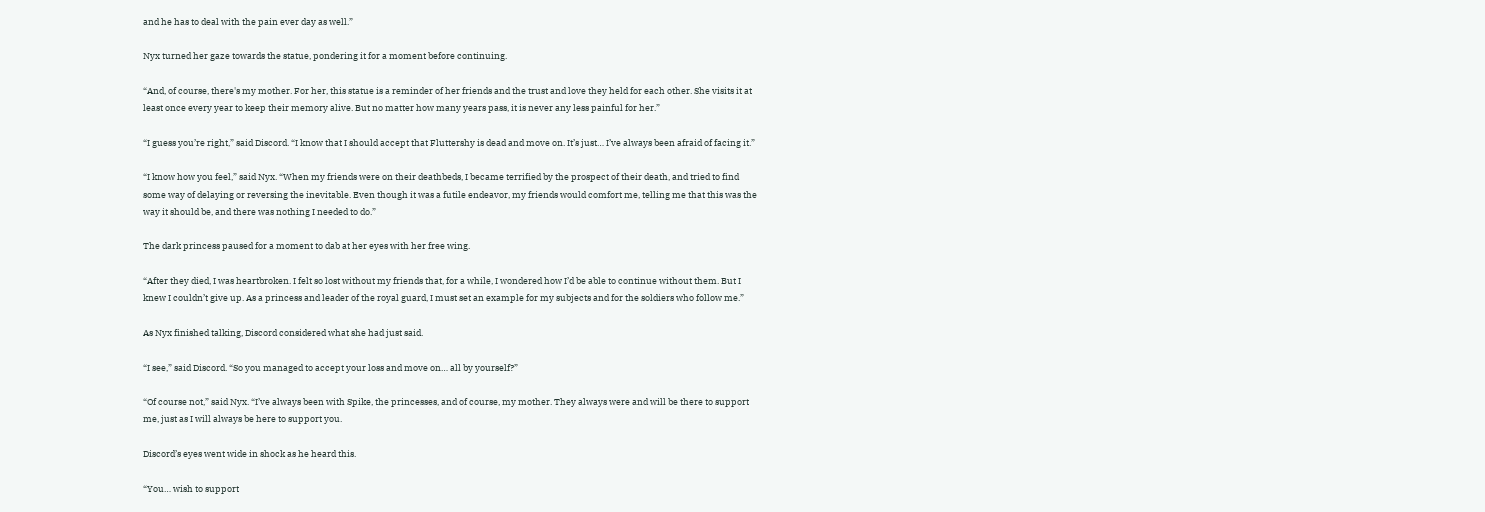and he has to deal with the pain ever day as well.”

Nyx turned her gaze towards the statue, pondering it for a moment before continuing.

“And, of course, there's my mother. For her, this statue is a reminder of her friends and the trust and love they held for each other. She visits it at least once every year to keep their memory alive. But no matter how many years pass, it is never any less painful for her.”

“I guess you’re right,” said Discord. “I know that I should accept that Fluttershy is dead and move on. It’s just… I’ve always been afraid of facing it.”

“I know how you feel,” said Nyx. “When my friends were on their deathbeds, I became terrified by the prospect of their death, and tried to find some way of delaying or reversing the inevitable. Even though it was a futile endeavor, my friends would comfort me, telling me that this was the way it should be, and there was nothing I needed to do.”

The dark princess paused for a moment to dab at her eyes with her free wing.

“After they died, I was heartbroken. I felt so lost without my friends that, for a while, I wondered how I’d be able to continue without them. But I knew I couldn’t give up. As a princess and leader of the royal guard, I must set an example for my subjects and for the soldiers who follow me.”

As Nyx finished talking, Discord considered what she had just said.

“I see,” said Discord. “So you managed to accept your loss and move on… all by yourself?”

“Of course not,” said Nyx. “I’ve always been with Spike, the princesses, and of course, my mother. They always were and will be there to support me, just as I will always be here to support you.

Discord’s eyes went wide in shock as he heard this.

“You… wish to support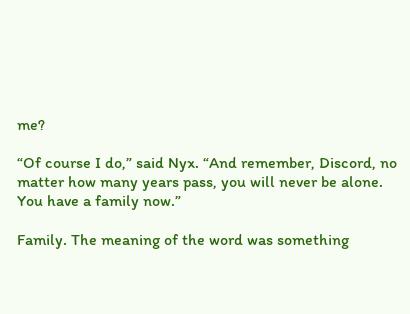me?

“Of course I do,” said Nyx. “And remember, Discord, no matter how many years pass, you will never be alone. You have a family now.”

Family. The meaning of the word was something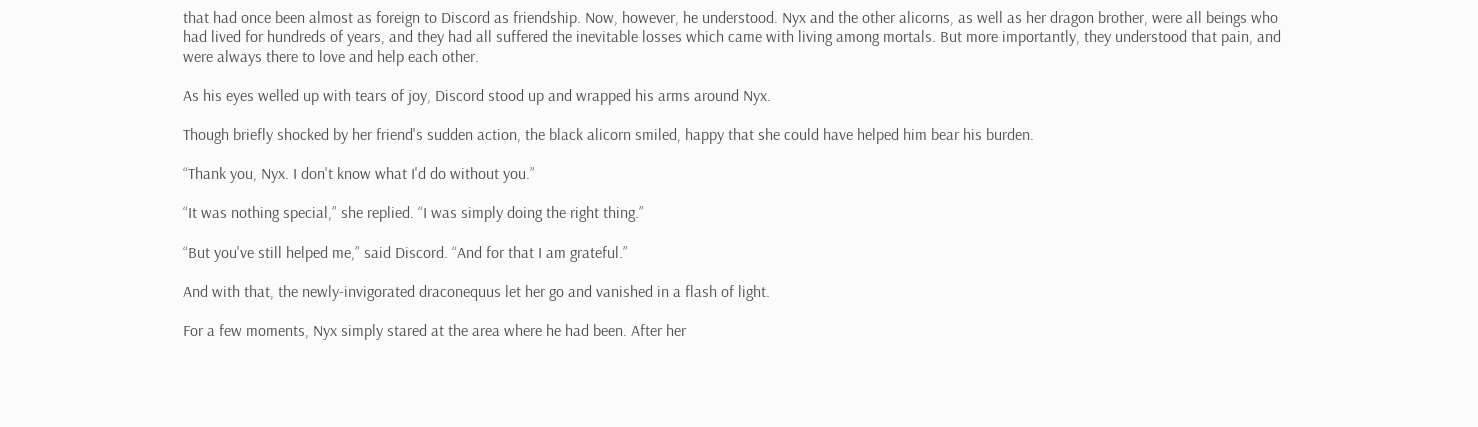that had once been almost as foreign to Discord as friendship. Now, however, he understood. Nyx and the other alicorns, as well as her dragon brother, were all beings who had lived for hundreds of years, and they had all suffered the inevitable losses which came with living among mortals. But more importantly, they understood that pain, and were always there to love and help each other.

As his eyes welled up with tears of joy, Discord stood up and wrapped his arms around Nyx.

Though briefly shocked by her friend's sudden action, the black alicorn smiled, happy that she could have helped him bear his burden.

“Thank you, Nyx. I don't know what I'd do without you.”

“It was nothing special,” she replied. “I was simply doing the right thing.”

“But you've still helped me,” said Discord. “And for that I am grateful.”

And with that, the newly-invigorated draconequus let her go and vanished in a flash of light.

For a few moments, Nyx simply stared at the area where he had been. After her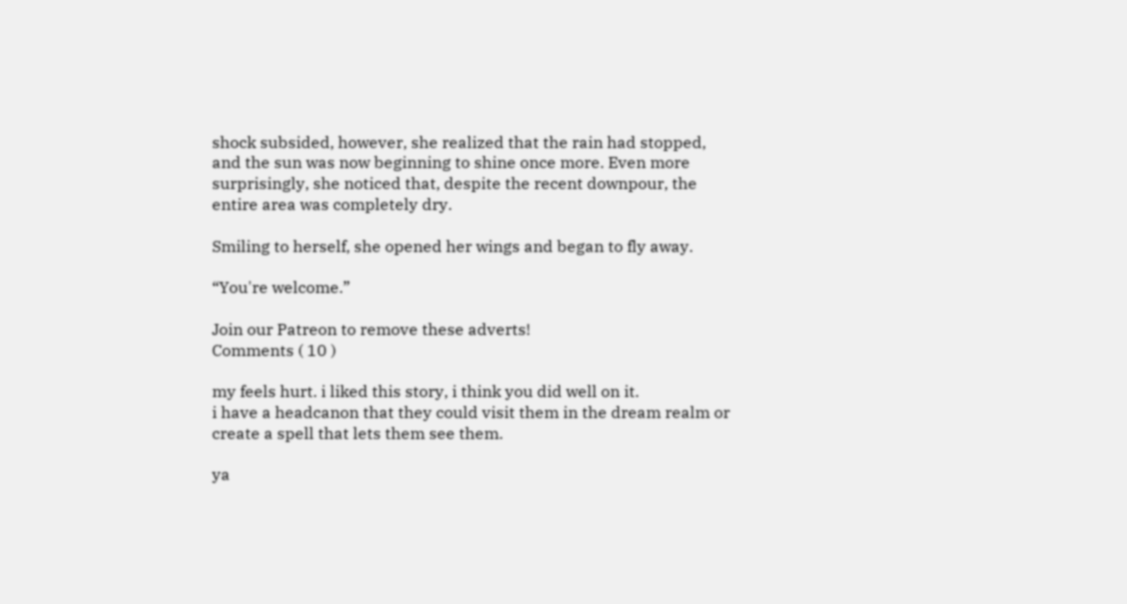shock subsided, however, she realized that the rain had stopped, and the sun was now beginning to shine once more. Even more surprisingly, she noticed that, despite the recent downpour, the entire area was completely dry.

Smiling to herself, she opened her wings and began to fly away.

“You're welcome.”

Join our Patreon to remove these adverts!
Comments ( 10 )

my feels hurt. i liked this story, i think you did well on it.
i have a headcanon that they could visit them in the dream realm or create a spell that lets them see them.

ya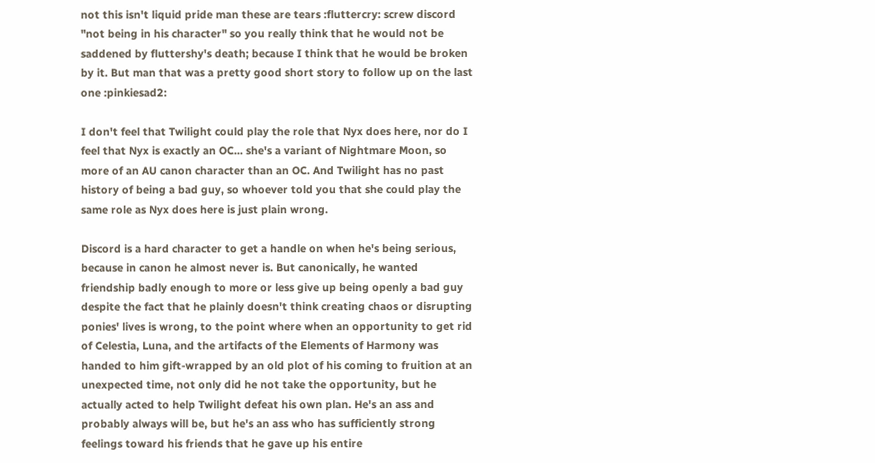not this isn't liquid pride man these are tears :fluttercry: screw discord "not being in his character" so you really think that he would not be saddened by fluttershy's death; because I think that he would be broken by it. But man that was a pretty good short story to follow up on the last one :pinkiesad2:

I don't feel that Twilight could play the role that Nyx does here, nor do I feel that Nyx is exactly an OC... she's a variant of Nightmare Moon, so more of an AU canon character than an OC. And Twilight has no past history of being a bad guy, so whoever told you that she could play the same role as Nyx does here is just plain wrong.

Discord is a hard character to get a handle on when he's being serious, because in canon he almost never is. But canonically, he wanted friendship badly enough to more or less give up being openly a bad guy despite the fact that he plainly doesn't think creating chaos or disrupting ponies' lives is wrong, to the point where when an opportunity to get rid of Celestia, Luna, and the artifacts of the Elements of Harmony was handed to him gift-wrapped by an old plot of his coming to fruition at an unexpected time, not only did he not take the opportunity, but he actually acted to help Twilight defeat his own plan. He's an ass and probably always will be, but he's an ass who has sufficiently strong feelings toward his friends that he gave up his entire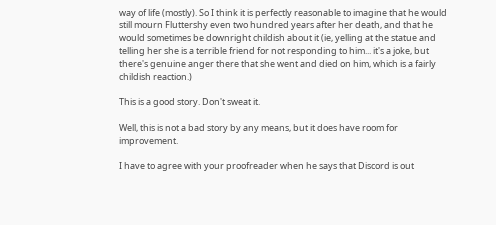way of life (mostly). So I think it is perfectly reasonable to imagine that he would still mourn Fluttershy even two hundred years after her death, and that he would sometimes be downright childish about it (ie, yelling at the statue and telling her she is a terrible friend for not responding to him... it's a joke, but there's genuine anger there that she went and died on him, which is a fairly childish reaction.)

This is a good story. Don't sweat it.

Well, this is not a bad story by any means, but it does have room for improvement.

I have to agree with your proofreader when he says that Discord is out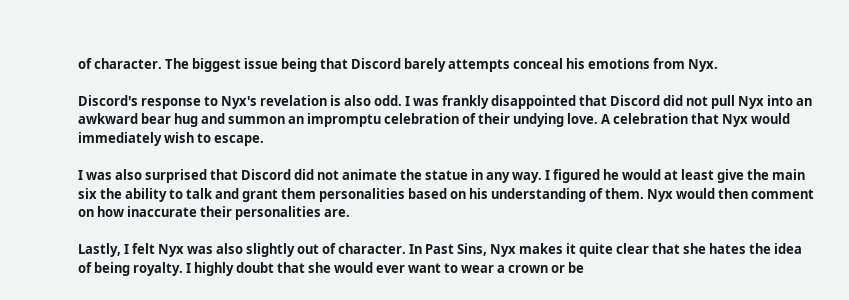of character. The biggest issue being that Discord barely attempts conceal his emotions from Nyx.

Discord's response to Nyx's revelation is also odd. I was frankly disappointed that Discord did not pull Nyx into an awkward bear hug and summon an impromptu celebration of their undying love. A celebration that Nyx would immediately wish to escape.

I was also surprised that Discord did not animate the statue in any way. I figured he would at least give the main six the ability to talk and grant them personalities based on his understanding of them. Nyx would then comment on how inaccurate their personalities are.

Lastly, I felt Nyx was also slightly out of character. In Past Sins, Nyx makes it quite clear that she hates the idea of being royalty. I highly doubt that she would ever want to wear a crown or be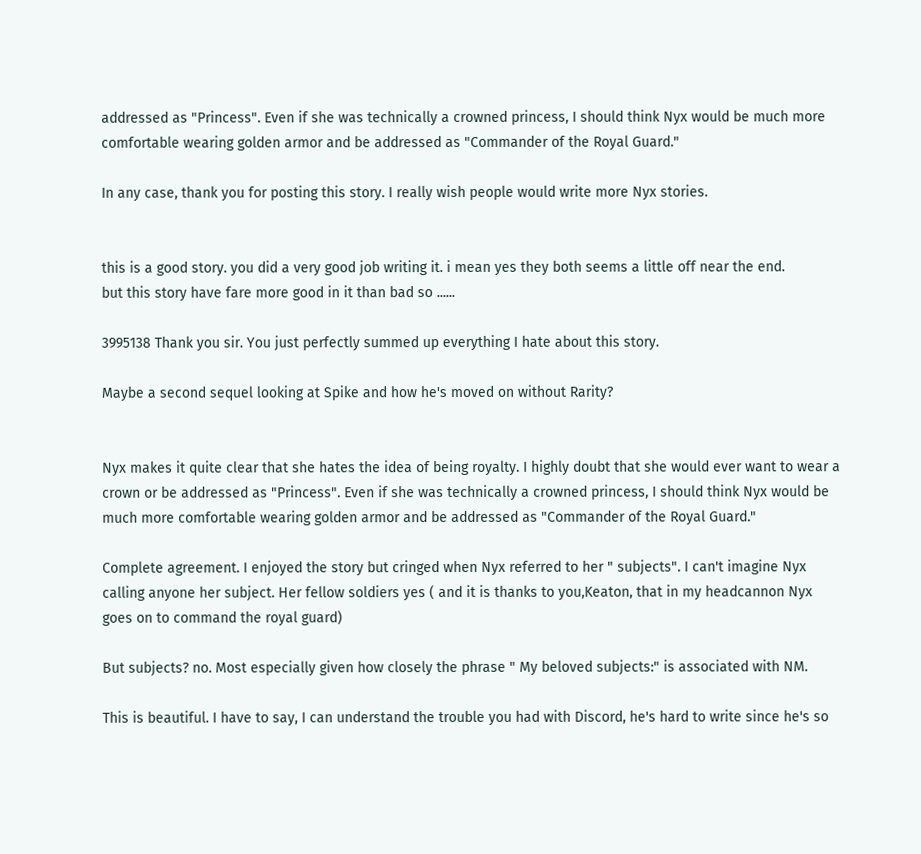addressed as "Princess". Even if she was technically a crowned princess, I should think Nyx would be much more comfortable wearing golden armor and be addressed as "Commander of the Royal Guard."

In any case, thank you for posting this story. I really wish people would write more Nyx stories.


this is a good story. you did a very good job writing it. i mean yes they both seems a little off near the end.
but this story have fare more good in it than bad so ......

3995138 Thank you sir. You just perfectly summed up everything I hate about this story.

Maybe a second sequel looking at Spike and how he's moved on without Rarity?


Nyx makes it quite clear that she hates the idea of being royalty. I highly doubt that she would ever want to wear a crown or be addressed as "Princess". Even if she was technically a crowned princess, I should think Nyx would be much more comfortable wearing golden armor and be addressed as "Commander of the Royal Guard."

Complete agreement. I enjoyed the story but cringed when Nyx referred to her " subjects". I can't imagine Nyx calling anyone her subject. Her fellow soldiers yes ( and it is thanks to you,Keaton, that in my headcannon Nyx goes on to command the royal guard)

But subjects? no. Most especially given how closely the phrase " My beloved subjects:" is associated with NM.

This is beautiful. I have to say, I can understand the trouble you had with Discord, he's hard to write since he's so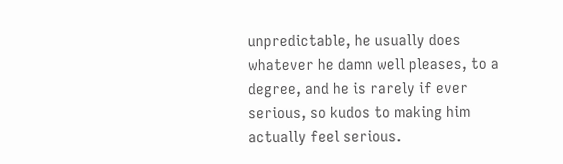unpredictable, he usually does whatever he damn well pleases, to a degree, and he is rarely if ever serious, so kudos to making him actually feel serious.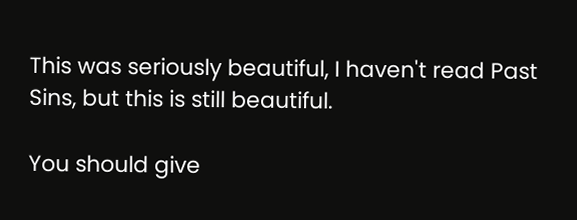This was seriously beautiful, I haven't read Past Sins, but this is still beautiful.

You should give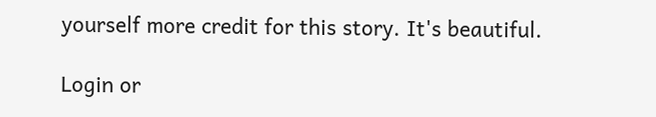yourself more credit for this story. It's beautiful.

Login or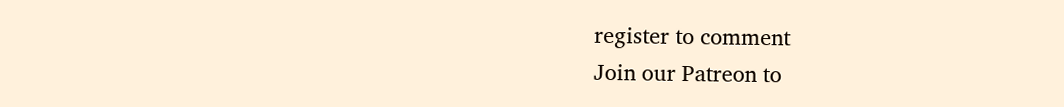register to comment
Join our Patreon to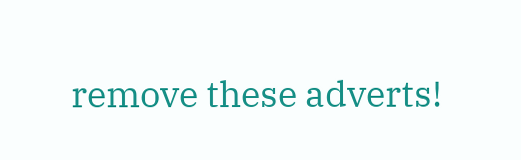remove these adverts!